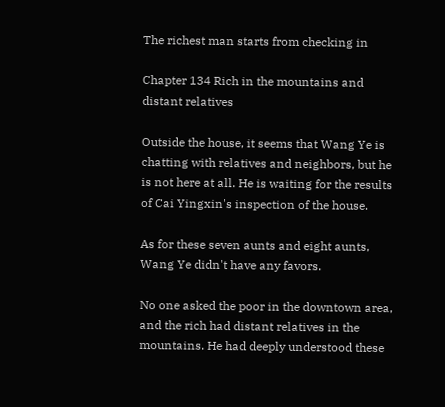The richest man starts from checking in

Chapter 134 Rich in the mountains and distant relatives

Outside the house, it seems that Wang Ye is chatting with relatives and neighbors, but he is not here at all. He is waiting for the results of Cai Yingxin's inspection of the house.

As for these seven aunts and eight aunts, Wang Ye didn't have any favors.

No one asked the poor in the downtown area, and the rich had distant relatives in the mountains. He had deeply understood these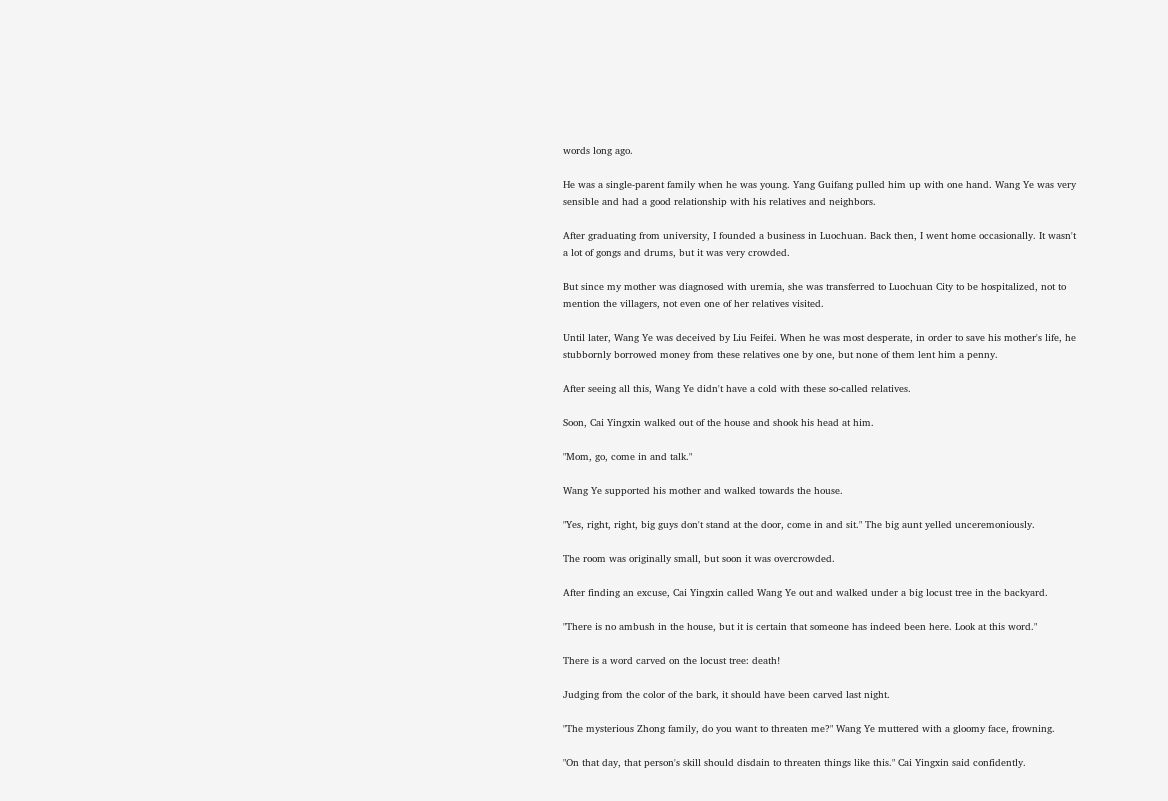words long ago.

He was a single-parent family when he was young. Yang Guifang pulled him up with one hand. Wang Ye was very sensible and had a good relationship with his relatives and neighbors.

After graduating from university, I founded a business in Luochuan. Back then, I went home occasionally. It wasn't a lot of gongs and drums, but it was very crowded.

But since my mother was diagnosed with uremia, she was transferred to Luochuan City to be hospitalized, not to mention the villagers, not even one of her relatives visited.

Until later, Wang Ye was deceived by Liu Feifei. When he was most desperate, in order to save his mother's life, he stubbornly borrowed money from these relatives one by one, but none of them lent him a penny.

After seeing all this, Wang Ye didn't have a cold with these so-called relatives.

Soon, Cai Yingxin walked out of the house and shook his head at him.

"Mom, go, come in and talk."

Wang Ye supported his mother and walked towards the house.

"Yes, right, right, big guys don't stand at the door, come in and sit." The big aunt yelled unceremoniously.

The room was originally small, but soon it was overcrowded.

After finding an excuse, Cai Yingxin called Wang Ye out and walked under a big locust tree in the backyard.

"There is no ambush in the house, but it is certain that someone has indeed been here. Look at this word."

There is a word carved on the locust tree: death!

Judging from the color of the bark, it should have been carved last night.

"The mysterious Zhong family, do you want to threaten me?" Wang Ye muttered with a gloomy face, frowning.

"On that day, that person's skill should disdain to threaten things like this." Cai Yingxin said confidently.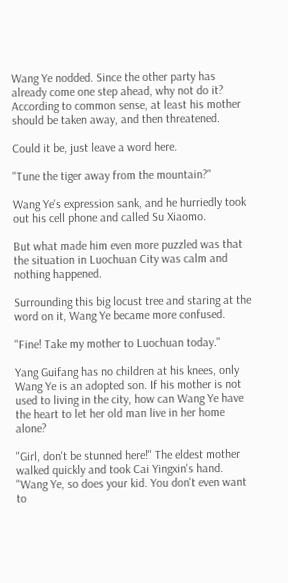Wang Ye nodded. Since the other party has already come one step ahead, why not do it? According to common sense, at least his mother should be taken away, and then threatened.

Could it be, just leave a word here.

"Tune the tiger away from the mountain?"

Wang Ye's expression sank, and he hurriedly took out his cell phone and called Su Xiaomo.

But what made him even more puzzled was that the situation in Luochuan City was calm and nothing happened.

Surrounding this big locust tree and staring at the word on it, Wang Ye became more confused.

"Fine! Take my mother to Luochuan today."

Yang Guifang has no children at his knees, only Wang Ye is an adopted son. If his mother is not used to living in the city, how can Wang Ye have the heart to let her old man live in her home alone?

"Girl, don't be stunned here!" The eldest mother walked quickly and took Cai Yingxin's hand. "Wang Ye, so does your kid. You don't even want to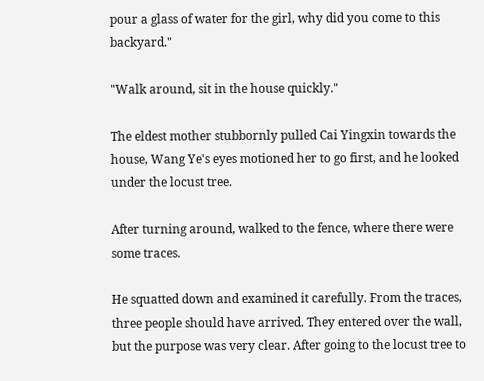pour a glass of water for the girl, why did you come to this backyard."

"Walk around, sit in the house quickly."

The eldest mother stubbornly pulled Cai Yingxin towards the house, Wang Ye's eyes motioned her to go first, and he looked under the locust tree.

After turning around, walked to the fence, where there were some traces.

He squatted down and examined it carefully. From the traces, three people should have arrived. They entered over the wall, but the purpose was very clear. After going to the locust tree to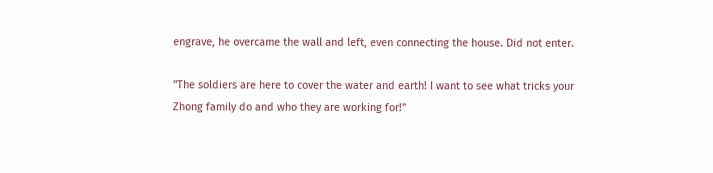engrave, he overcame the wall and left, even connecting the house. Did not enter.

"The soldiers are here to cover the water and earth! I want to see what tricks your Zhong family do and who they are working for!"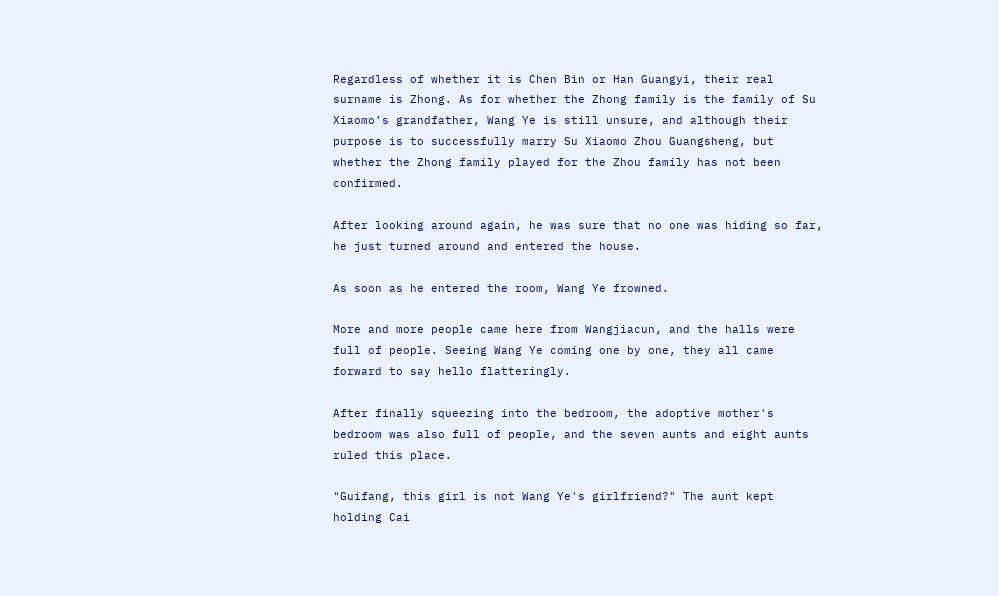Regardless of whether it is Chen Bin or Han Guangyi, their real surname is Zhong. As for whether the Zhong family is the family of Su Xiaomo’s grandfather, Wang Ye is still unsure, and although their purpose is to successfully marry Su Xiaomo Zhou Guangsheng, but whether the Zhong family played for the Zhou family has not been confirmed.

After looking around again, he was sure that no one was hiding so far, he just turned around and entered the house.

As soon as he entered the room, Wang Ye frowned.

More and more people came here from Wangjiacun, and the halls were full of people. Seeing Wang Ye coming one by one, they all came forward to say hello flatteringly.

After finally squeezing into the bedroom, the adoptive mother's bedroom was also full of people, and the seven aunts and eight aunts ruled this place.

"Guifang, this girl is not Wang Ye's girlfriend?" The aunt kept holding Cai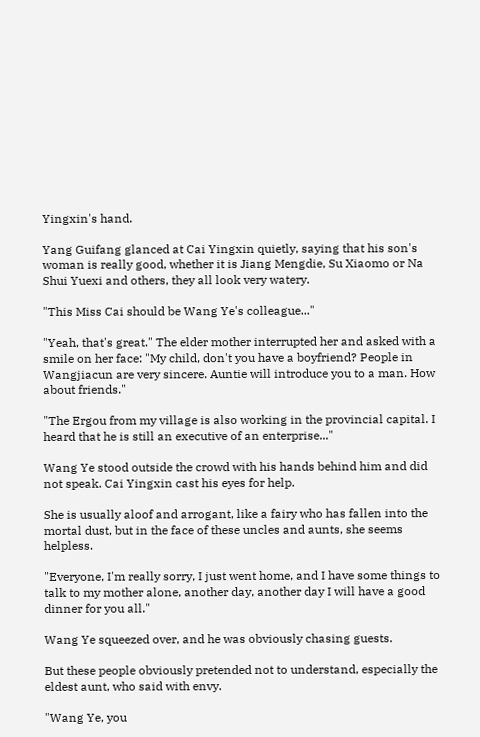Yingxin's hand.

Yang Guifang glanced at Cai Yingxin quietly, saying that his son's woman is really good, whether it is Jiang Mengdie, Su Xiaomo or Na Shui Yuexi and others, they all look very watery.

"This Miss Cai should be Wang Ye's colleague..."

"Yeah, that's great." The elder mother interrupted her and asked with a smile on her face: "My child, don't you have a boyfriend? People in Wangjiacun are very sincere. Auntie will introduce you to a man. How about friends."

"The Ergou from my village is also working in the provincial capital. I heard that he is still an executive of an enterprise..."

Wang Ye stood outside the crowd with his hands behind him and did not speak. Cai Yingxin cast his eyes for help.

She is usually aloof and arrogant, like a fairy who has fallen into the mortal dust, but in the face of these uncles and aunts, she seems helpless.

"Everyone, I'm really sorry, I just went home, and I have some things to talk to my mother alone, another day, another day I will have a good dinner for you all."

Wang Ye squeezed over, and he was obviously chasing guests.

But these people obviously pretended not to understand, especially the eldest aunt, who said with envy.

"Wang Ye, you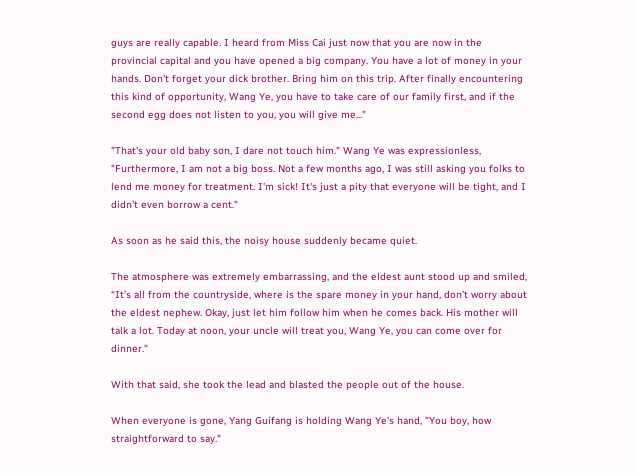guys are really capable. I heard from Miss Cai just now that you are now in the provincial capital and you have opened a big company. You have a lot of money in your hands. Don't forget your dick brother. Bring him on this trip. After finally encountering this kind of opportunity, Wang Ye, you have to take care of our family first, and if the second egg does not listen to you, you will give me..."

"That's your old baby son, I dare not touch him." Wang Ye was expressionless, "Furthermore, I am not a big boss. Not a few months ago, I was still asking you folks to lend me money for treatment. I'm sick! It's just a pity that everyone will be tight, and I didn't even borrow a cent."

As soon as he said this, the noisy house suddenly became quiet.

The atmosphere was extremely embarrassing, and the eldest aunt stood up and smiled, “It’s all from the countryside, where is the spare money in your hand, don’t worry about the eldest nephew. Okay, just let him follow him when he comes back. His mother will talk a lot. Today at noon, your uncle will treat you, Wang Ye, you can come over for dinner."

With that said, she took the lead and blasted the people out of the house.

When everyone is gone, Yang Guifang is holding Wang Ye's hand, "You boy, how straightforward to say."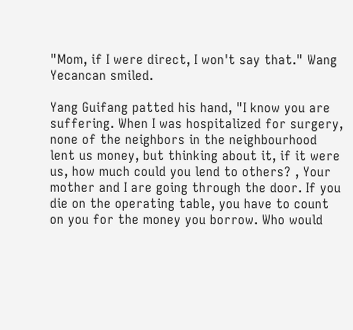"Mom, if I were direct, I won't say that." Wang Yecancan smiled.

Yang Guifang patted his hand, "I know you are suffering. When I was hospitalized for surgery, none of the neighbors in the neighbourhood lent us money, but thinking about it, if it were us, how much could you lend to others? , Your mother and I are going through the door. If you die on the operating table, you have to count on you for the money you borrow. Who would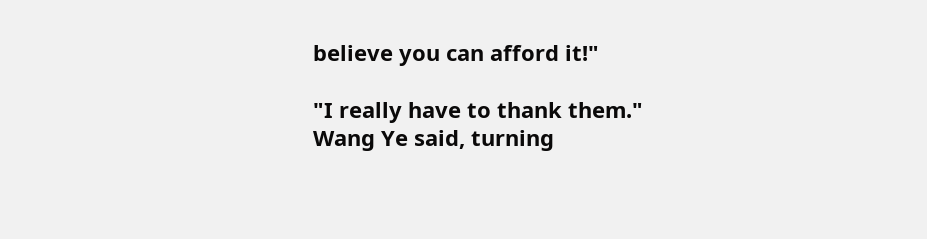believe you can afford it!"

"I really have to thank them." Wang Ye said, turning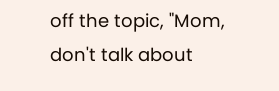off the topic, "Mom, don't talk about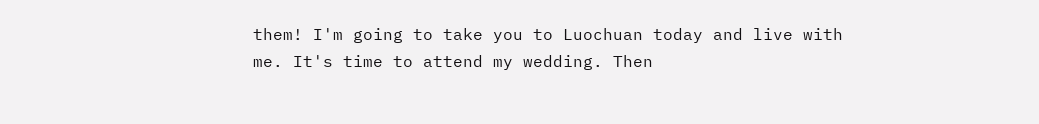them! I'm going to take you to Luochuan today and live with me. It's time to attend my wedding. Then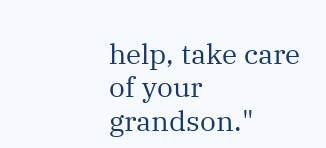help, take care of your grandson."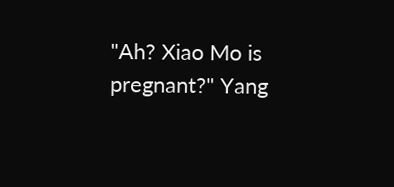"Ah? Xiao Mo is pregnant?" Yang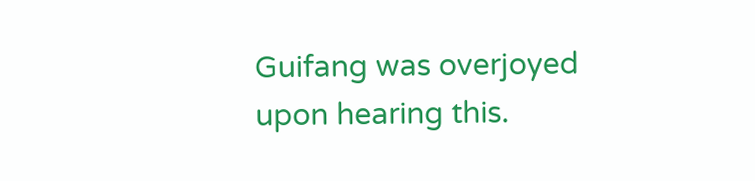Guifang was overjoyed upon hearing this.